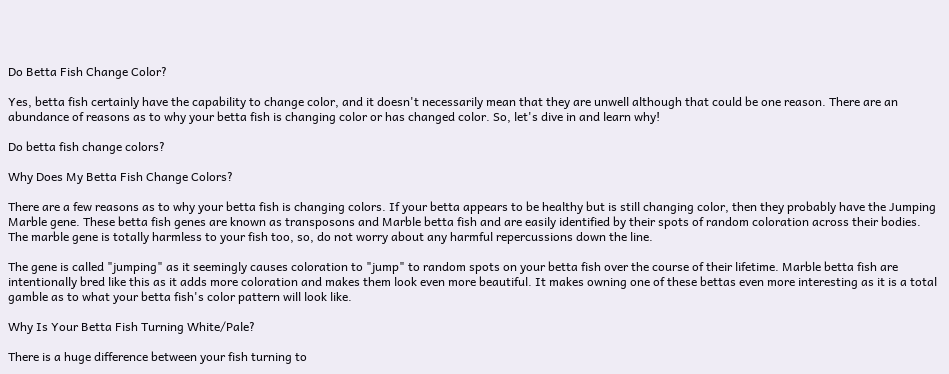Do Betta Fish Change Color?

Yes, betta fish certainly have the capability to change color, and it doesn't necessarily mean that they are unwell although that could be one reason. There are an abundance of reasons as to why your betta fish is changing color or has changed color. So, let's dive in and learn why!

Do betta fish change colors?

Why Does My Betta Fish Change Colors?

There are a few reasons as to why your betta fish is changing colors. If your betta appears to be healthy but is still changing color, then they probably have the Jumping Marble gene. These betta fish genes are known as transposons and Marble betta fish and are easily identified by their spots of random coloration across their bodies. The marble gene is totally harmless to your fish too, so, do not worry about any harmful repercussions down the line.

The gene is called "jumping" as it seemingly causes coloration to "jump" to random spots on your betta fish over the course of their lifetime. Marble betta fish are intentionally bred like this as it adds more coloration and makes them look even more beautiful. It makes owning one of these bettas even more interesting as it is a total gamble as to what your betta fish's color pattern will look like.

Why Is Your Betta Fish Turning White/Pale?

There is a huge difference between your fish turning to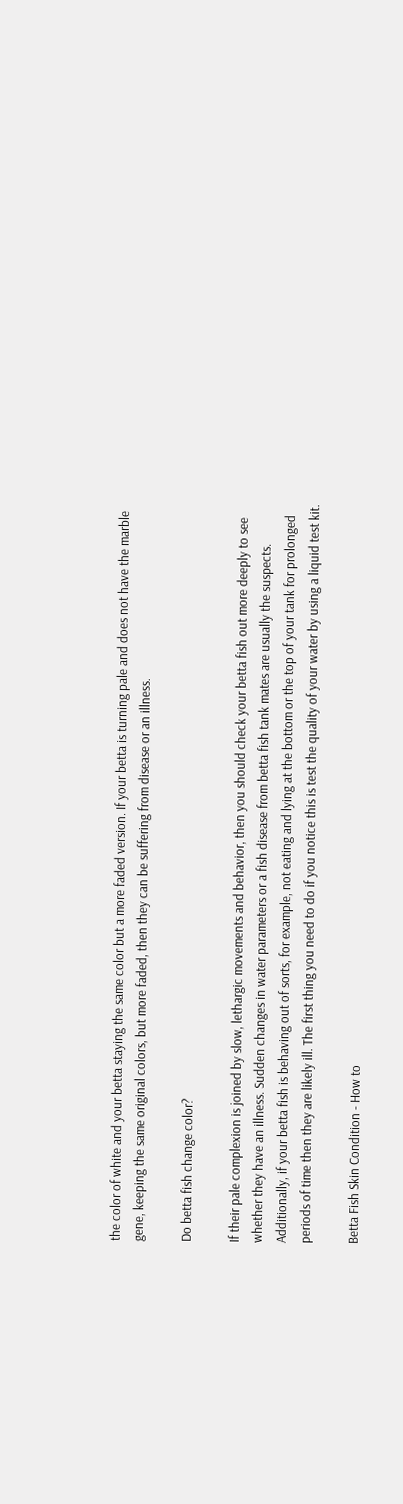the color of white and your betta staying the same color but a more faded version. If your betta is turning pale and does not have the marble gene, keeping the same original colors, but more faded, then they can be suffering from disease or an illness.

Do betta fish change color?

If their pale complexion is joined by slow, lethargic movements and behavior, then you should check your betta fish out more deeply to see whether they have an illness. Sudden changes in water parameters or a fish disease from betta fish tank mates are usually the suspects. Additionally, if your betta fish is behaving out of sorts, for example, not eating and lying at the bottom or the top of your tank for prolonged periods of time then they are likely ill. The first thing you need to do if you notice this is test the quality of your water by using a liquid test kit.

Betta Fish Skin Condition - How to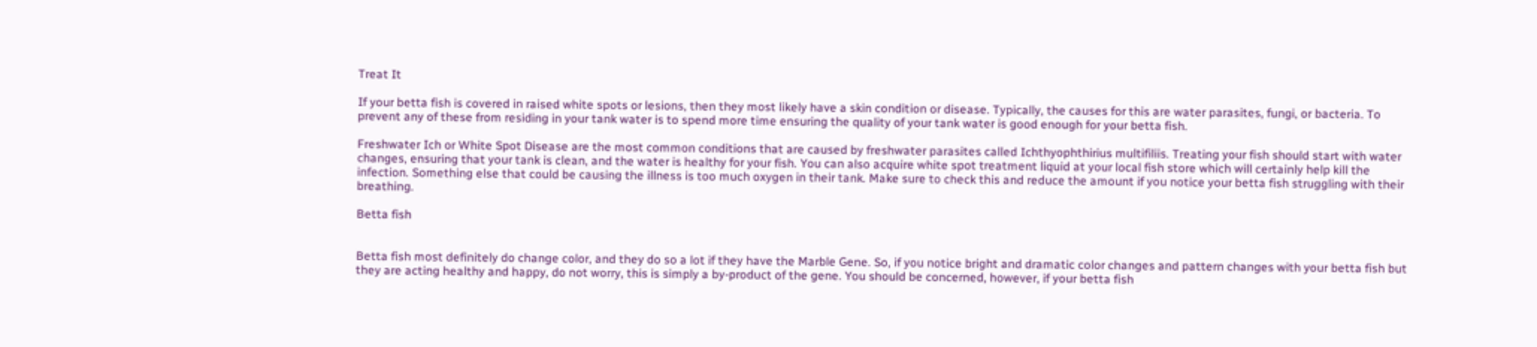Treat It

If your betta fish is covered in raised white spots or lesions, then they most likely have a skin condition or disease. Typically, the causes for this are water parasites, fungi, or bacteria. To prevent any of these from residing in your tank water is to spend more time ensuring the quality of your tank water is good enough for your betta fish.

Freshwater Ich or White Spot Disease are the most common conditions that are caused by freshwater parasites called Ichthyophthirius multifiliis. Treating your fish should start with water changes, ensuring that your tank is clean, and the water is healthy for your fish. You can also acquire white spot treatment liquid at your local fish store which will certainly help kill the infection. Something else that could be causing the illness is too much oxygen in their tank. Make sure to check this and reduce the amount if you notice your betta fish struggling with their breathing.

Betta fish


Betta fish most definitely do change color, and they do so a lot if they have the Marble Gene. So, if you notice bright and dramatic color changes and pattern changes with your betta fish but they are acting healthy and happy, do not worry, this is simply a by-product of the gene. You should be concerned, however, if your betta fish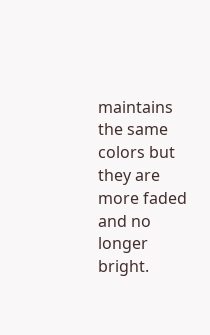maintains the same colors but they are more faded and no longer bright.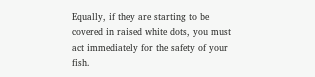Equally, if they are starting to be covered in raised white dots, you must act immediately for the safety of your fish.